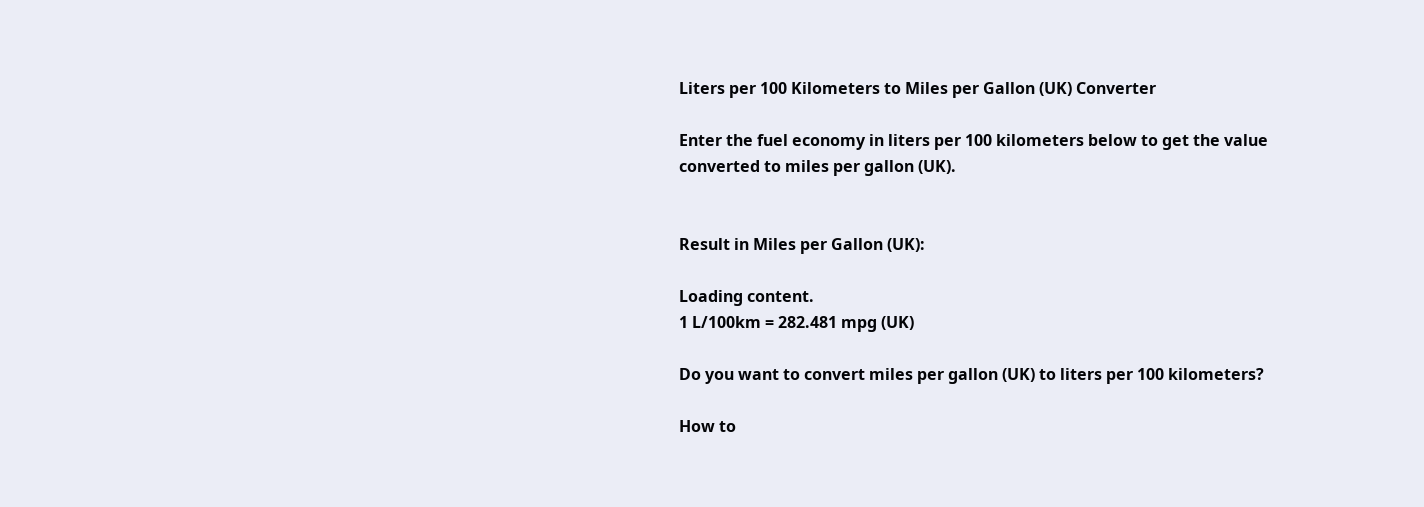Liters per 100 Kilometers to Miles per Gallon (UK) Converter

Enter the fuel economy in liters per 100 kilometers below to get the value converted to miles per gallon (UK).


Result in Miles per Gallon (UK):

Loading content.
1 L/100km = 282.481 mpg (UK)

Do you want to convert miles per gallon (UK) to liters per 100 kilometers?

How to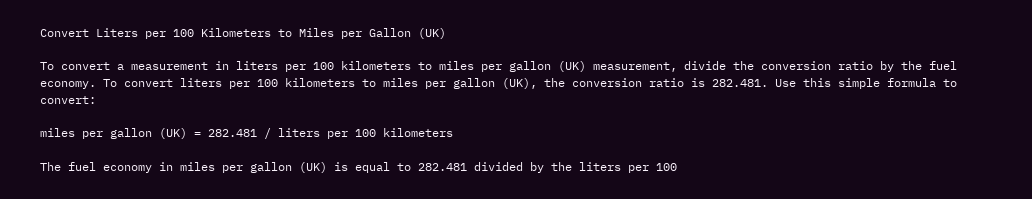Convert Liters per 100 Kilometers to Miles per Gallon (UK)

To convert a measurement in liters per 100 kilometers to miles per gallon (UK) measurement, divide the conversion ratio by the fuel economy. To convert liters per 100 kilometers to miles per gallon (UK), the conversion ratio is 282.481. Use this simple formula to convert:

miles per gallon (UK) = 282.481 / liters per 100 kilometers

The fuel economy in miles per gallon (UK) is equal to 282.481 divided by the liters per 100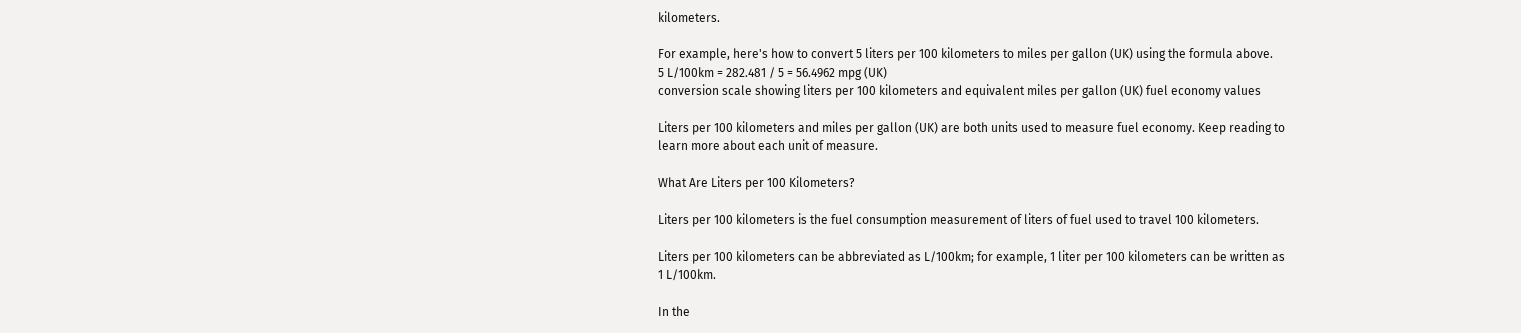kilometers.

For example, here's how to convert 5 liters per 100 kilometers to miles per gallon (UK) using the formula above.
5 L/100km = 282.481 / 5 = 56.4962 mpg (UK)
conversion scale showing liters per 100 kilometers and equivalent miles per gallon (UK) fuel economy values

Liters per 100 kilometers and miles per gallon (UK) are both units used to measure fuel economy. Keep reading to learn more about each unit of measure.

What Are Liters per 100 Kilometers?

Liters per 100 kilometers is the fuel consumption measurement of liters of fuel used to travel 100 kilometers.

Liters per 100 kilometers can be abbreviated as L/100km; for example, 1 liter per 100 kilometers can be written as 1 L/100km.

In the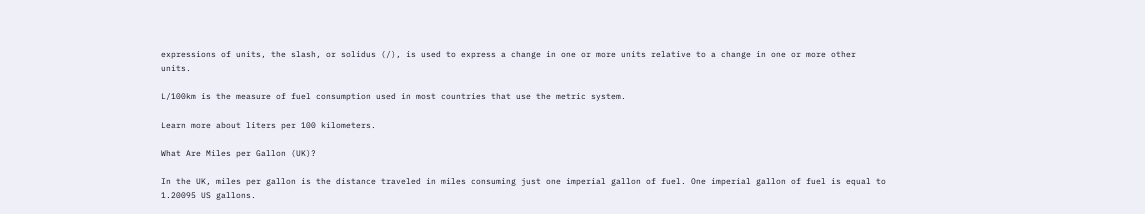expressions of units, the slash, or solidus (/), is used to express a change in one or more units relative to a change in one or more other units.

L/100km is the measure of fuel consumption used in most countries that use the metric system.

Learn more about liters per 100 kilometers.

What Are Miles per Gallon (UK)?

In the UK, miles per gallon is the distance traveled in miles consuming just one imperial gallon of fuel. One imperial gallon of fuel is equal to 1.20095 US gallons.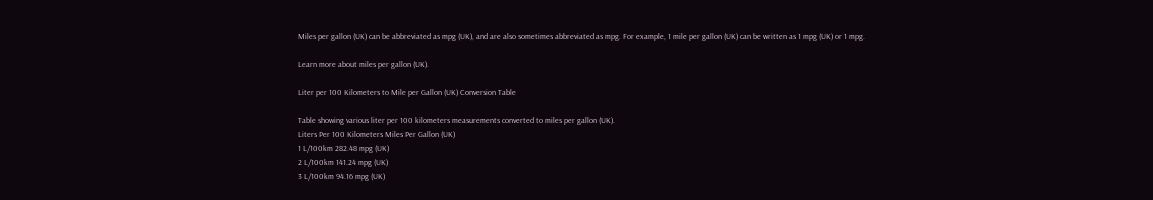Miles per gallon (UK) can be abbreviated as mpg (UK), and are also sometimes abbreviated as mpg. For example, 1 mile per gallon (UK) can be written as 1 mpg (UK) or 1 mpg.

Learn more about miles per gallon (UK).

Liter per 100 Kilometers to Mile per Gallon (UK) Conversion Table

Table showing various liter per 100 kilometers measurements converted to miles per gallon (UK).
Liters Per 100 Kilometers Miles Per Gallon (UK)
1 L/100km 282.48 mpg (UK)
2 L/100km 141.24 mpg (UK)
3 L/100km 94.16 mpg (UK)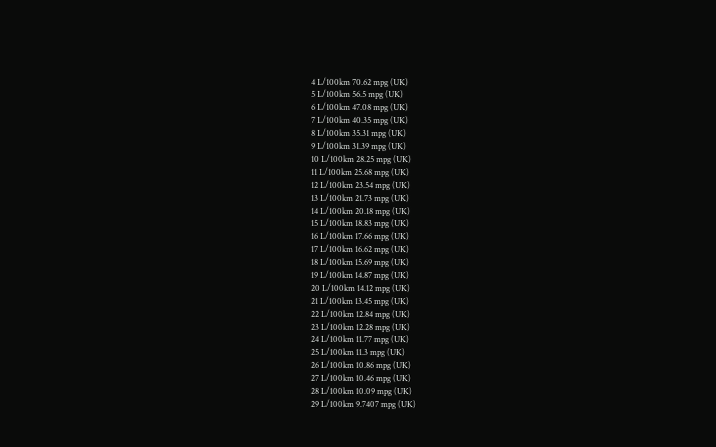4 L/100km 70.62 mpg (UK)
5 L/100km 56.5 mpg (UK)
6 L/100km 47.08 mpg (UK)
7 L/100km 40.35 mpg (UK)
8 L/100km 35.31 mpg (UK)
9 L/100km 31.39 mpg (UK)
10 L/100km 28.25 mpg (UK)
11 L/100km 25.68 mpg (UK)
12 L/100km 23.54 mpg (UK)
13 L/100km 21.73 mpg (UK)
14 L/100km 20.18 mpg (UK)
15 L/100km 18.83 mpg (UK)
16 L/100km 17.66 mpg (UK)
17 L/100km 16.62 mpg (UK)
18 L/100km 15.69 mpg (UK)
19 L/100km 14.87 mpg (UK)
20 L/100km 14.12 mpg (UK)
21 L/100km 13.45 mpg (UK)
22 L/100km 12.84 mpg (UK)
23 L/100km 12.28 mpg (UK)
24 L/100km 11.77 mpg (UK)
25 L/100km 11.3 mpg (UK)
26 L/100km 10.86 mpg (UK)
27 L/100km 10.46 mpg (UK)
28 L/100km 10.09 mpg (UK)
29 L/100km 9.7407 mpg (UK)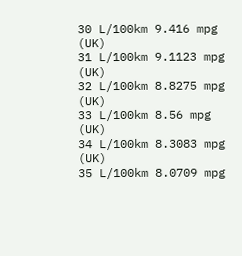30 L/100km 9.416 mpg (UK)
31 L/100km 9.1123 mpg (UK)
32 L/100km 8.8275 mpg (UK)
33 L/100km 8.56 mpg (UK)
34 L/100km 8.3083 mpg (UK)
35 L/100km 8.0709 mpg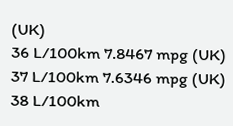(UK)
36 L/100km 7.8467 mpg (UK)
37 L/100km 7.6346 mpg (UK)
38 L/100km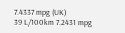7.4337 mpg (UK)
39 L/100km 7.2431 mpg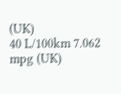(UK)
40 L/100km 7.062 mpg (UK)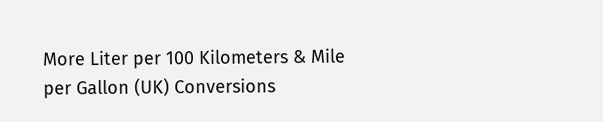More Liter per 100 Kilometers & Mile per Gallon (UK) Conversions